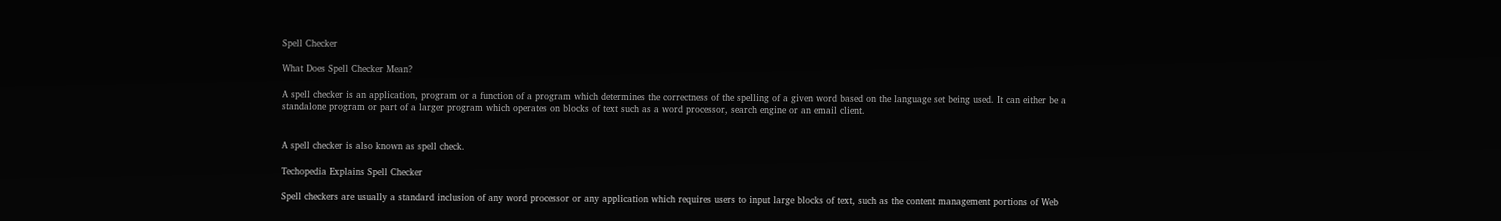Spell Checker

What Does Spell Checker Mean?

A spell checker is an application, program or a function of a program which determines the correctness of the spelling of a given word based on the language set being used. It can either be a standalone program or part of a larger program which operates on blocks of text such as a word processor, search engine or an email client.


A spell checker is also known as spell check.

Techopedia Explains Spell Checker

Spell checkers are usually a standard inclusion of any word processor or any application which requires users to input large blocks of text, such as the content management portions of Web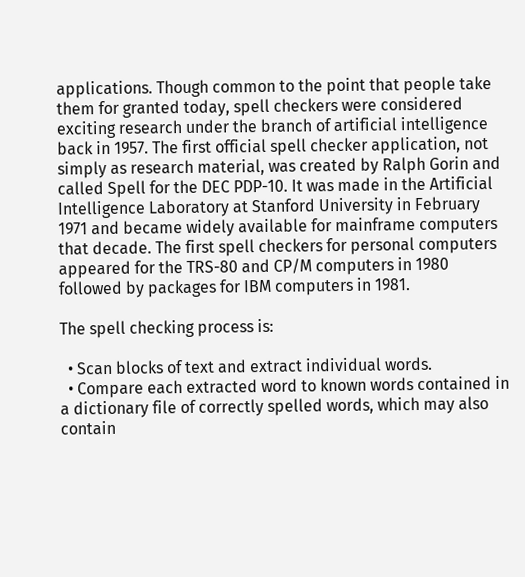applications. Though common to the point that people take them for granted today, spell checkers were considered exciting research under the branch of artificial intelligence back in 1957. The first official spell checker application, not simply as research material, was created by Ralph Gorin and called Spell for the DEC PDP-10. It was made in the Artificial Intelligence Laboratory at Stanford University in February 1971 and became widely available for mainframe computers that decade. The first spell checkers for personal computers appeared for the TRS-80 and CP/M computers in 1980 followed by packages for IBM computers in 1981.

The spell checking process is:

  • Scan blocks of text and extract individual words.
  • Compare each extracted word to known words contained in a dictionary file of correctly spelled words, which may also contain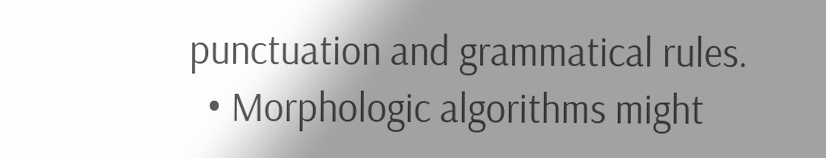punctuation and grammatical rules.
  • Morphologic algorithms might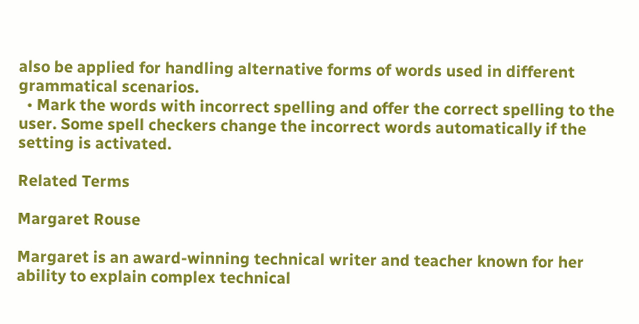also be applied for handling alternative forms of words used in different grammatical scenarios.
  • Mark the words with incorrect spelling and offer the correct spelling to the user. Some spell checkers change the incorrect words automatically if the setting is activated.

Related Terms

Margaret Rouse

Margaret is an award-winning technical writer and teacher known for her ability to explain complex technical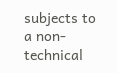subjects to a non-technical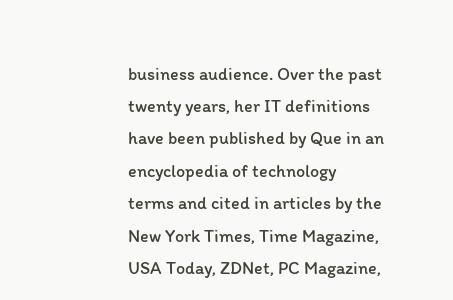business audience. Over the past twenty years, her IT definitions have been published by Que in an encyclopedia of technology terms and cited in articles by the New York Times, Time Magazine, USA Today, ZDNet, PC Magazine,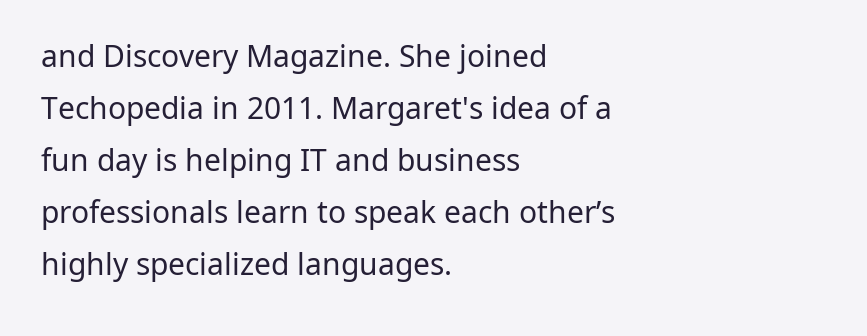and Discovery Magazine. She joined Techopedia in 2011. Margaret's idea of a fun day is helping IT and business professionals learn to speak each other’s highly specialized languages.